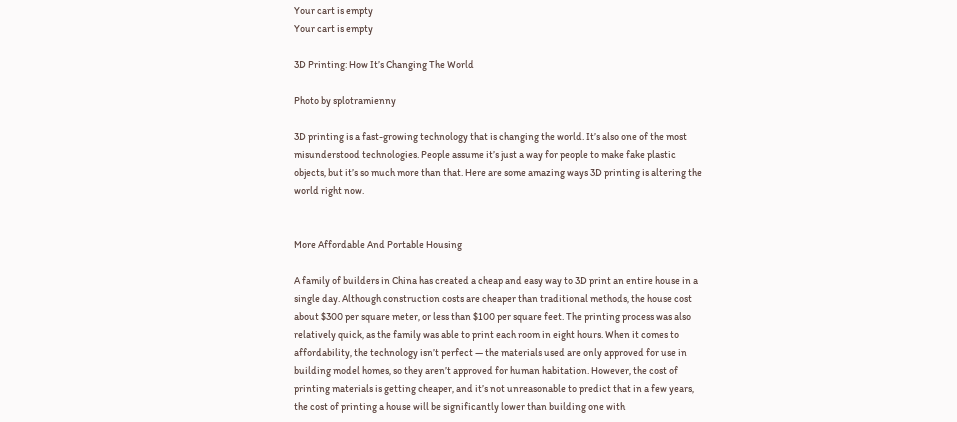Your cart is empty
Your cart is empty

3D Printing: How It’s Changing The World

Photo by splotramienny

3D printing is a fast-growing technology that is changing the world. It’s also one of the most misunderstood technologies. People assume it’s just a way for people to make fake plastic objects, but it’s so much more than that. Here are some amazing ways 3D printing is altering the world right now.


More Affordable And Portable Housing

A family of builders in China has created a cheap and easy way to 3D print an entire house in a single day. Although construction costs are cheaper than traditional methods, the house cost about $300 per square meter, or less than $100 per square feet. The printing process was also relatively quick, as the family was able to print each room in eight hours. When it comes to affordability, the technology isn’t perfect — the materials used are only approved for use in building model homes, so they aren’t approved for human habitation. However, the cost of printing materials is getting cheaper, and it’s not unreasonable to predict that in a few years, the cost of printing a house will be significantly lower than building one with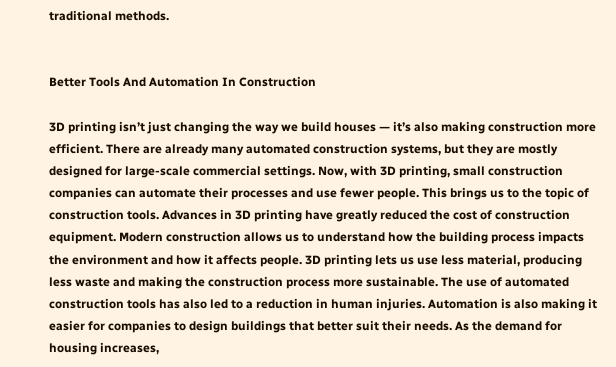traditional methods.


Better Tools And Automation In Construction

3D printing isn’t just changing the way we build houses — it’s also making construction more efficient. There are already many automated construction systems, but they are mostly designed for large-scale commercial settings. Now, with 3D printing, small construction companies can automate their processes and use fewer people. This brings us to the topic of construction tools. Advances in 3D printing have greatly reduced the cost of construction equipment. Modern construction allows us to understand how the building process impacts the environment and how it affects people. 3D printing lets us use less material, producing less waste and making the construction process more sustainable. The use of automated construction tools has also led to a reduction in human injuries. Automation is also making it easier for companies to design buildings that better suit their needs. As the demand for housing increases,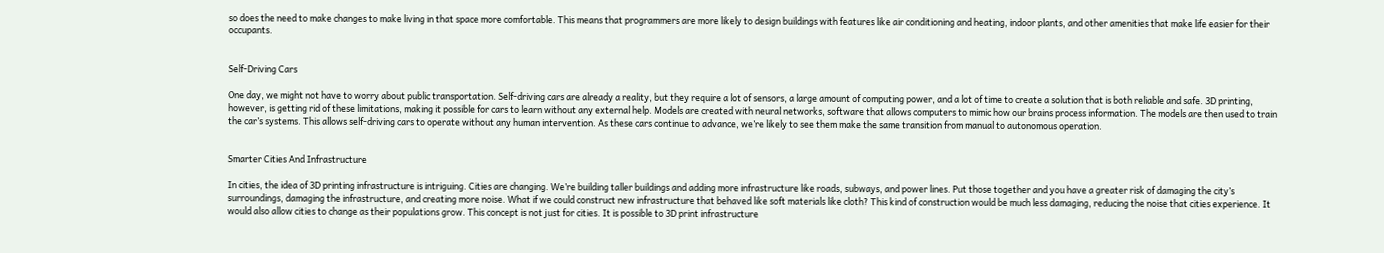so does the need to make changes to make living in that space more comfortable. This means that programmers are more likely to design buildings with features like air conditioning and heating, indoor plants, and other amenities that make life easier for their occupants.


Self-Driving Cars

One day, we might not have to worry about public transportation. Self-driving cars are already a reality, but they require a lot of sensors, a large amount of computing power, and a lot of time to create a solution that is both reliable and safe. 3D printing, however, is getting rid of these limitations, making it possible for cars to learn without any external help. Models are created with neural networks, software that allows computers to mimic how our brains process information. The models are then used to train the car’s systems. This allows self-driving cars to operate without any human intervention. As these cars continue to advance, we’re likely to see them make the same transition from manual to autonomous operation.


Smarter Cities And Infrastructure

In cities, the idea of 3D printing infrastructure is intriguing. Cities are changing. We’re building taller buildings and adding more infrastructure like roads, subways, and power lines. Put those together and you have a greater risk of damaging the city’s surroundings, damaging the infrastructure, and creating more noise. What if we could construct new infrastructure that behaved like soft materials like cloth? This kind of construction would be much less damaging, reducing the noise that cities experience. It would also allow cities to change as their populations grow. This concept is not just for cities. It is possible to 3D print infrastructure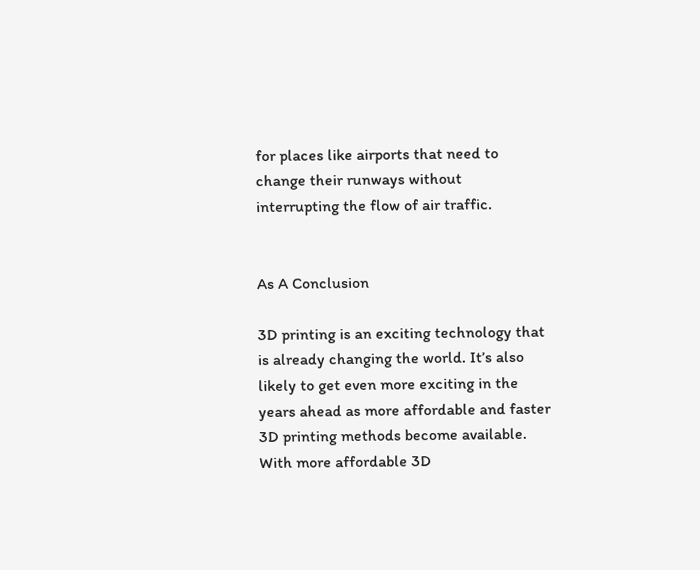for places like airports that need to change their runways without interrupting the flow of air traffic.


As A Conclusion

3D printing is an exciting technology that is already changing the world. It’s also likely to get even more exciting in the years ahead as more affordable and faster 3D printing methods become available. With more affordable 3D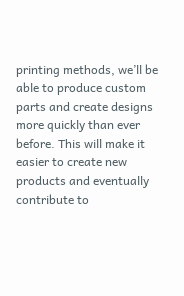printing methods, we’ll be able to produce custom parts and create designs more quickly than ever before. This will make it easier to create new products and eventually contribute to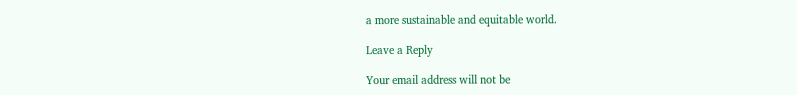a more sustainable and equitable world.

Leave a Reply

Your email address will not be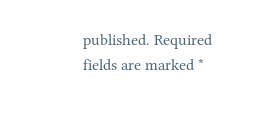published. Required fields are marked *